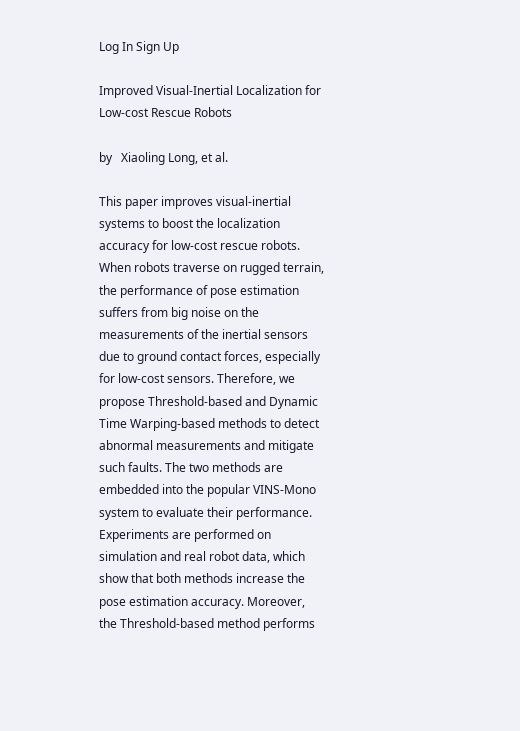Log In Sign Up

Improved Visual-Inertial Localization for Low-cost Rescue Robots

by   Xiaoling Long, et al.

This paper improves visual-inertial systems to boost the localization accuracy for low-cost rescue robots. When robots traverse on rugged terrain, the performance of pose estimation suffers from big noise on the measurements of the inertial sensors due to ground contact forces, especially for low-cost sensors. Therefore, we propose Threshold-based and Dynamic Time Warping-based methods to detect abnormal measurements and mitigate such faults. The two methods are embedded into the popular VINS-Mono system to evaluate their performance. Experiments are performed on simulation and real robot data, which show that both methods increase the pose estimation accuracy. Moreover, the Threshold-based method performs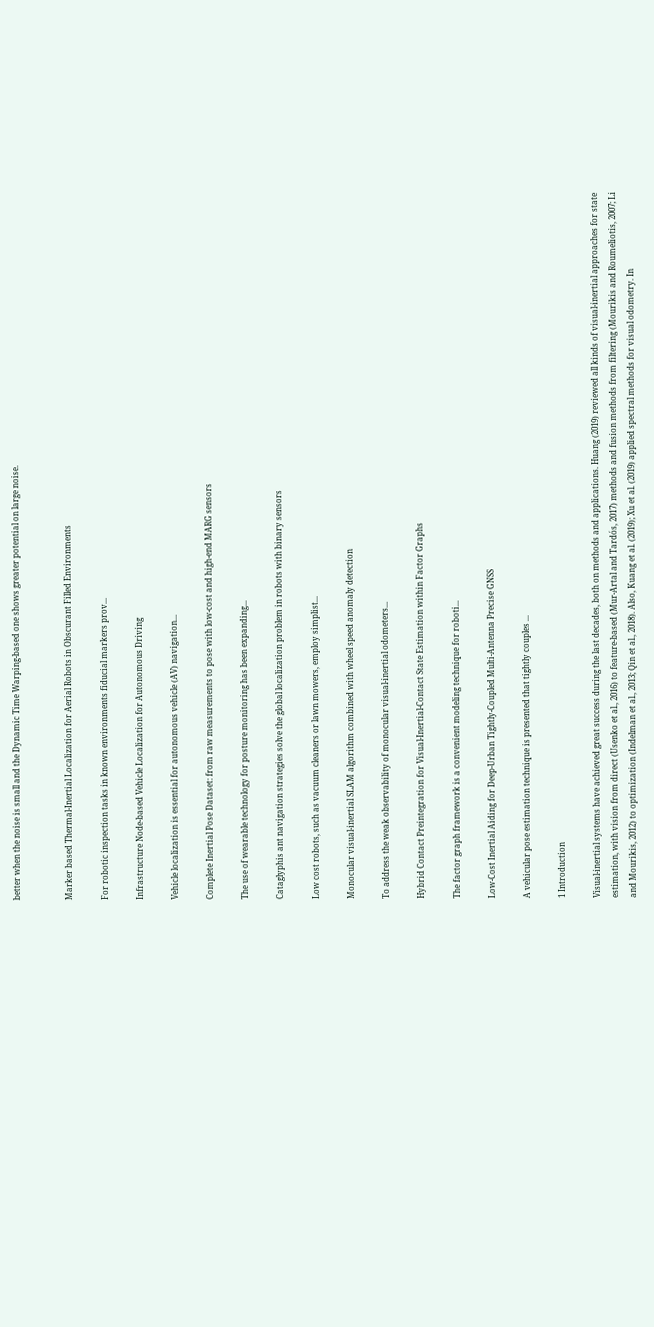better when the noise is small and the Dynamic Time Warping-based one shows greater potential on large noise.


Marker based Thermal-Inertial Localization for Aerial Robots in Obscurant Filled Environments

For robotic inspection tasks in known environments fiducial markers prov...

Infrastructure Node-based Vehicle Localization for Autonomous Driving

Vehicle localization is essential for autonomous vehicle (AV) navigation...

Complete Inertial Pose Dataset: from raw measurements to pose with low-cost and high-end MARG sensors

The use of wearable technology for posture monitoring has been expanding...

Cataglyphis ant navigation strategies solve the global localization problem in robots with binary sensors

Low cost robots, such as vacuum cleaners or lawn mowers, employ simplist...

Monocular visual-inertial SLAM algorithm combined with wheel speed anomaly detection

To address the weak observability of monocular visual-inertial odometers...

Hybrid Contact Preintegration for Visual-Inertial-Contact State Estimation within Factor Graphs

The factor graph framework is a convenient modeling technique for roboti...

Low-Cost Inertial Aiding for Deep-Urban Tightly-Coupled Multi-Antenna Precise GNSS

A vehicular pose estimation technique is presented that tightly couples ...

1 Introduction

Visual-inertial systems have achieved great success during the last decades, both on methods and applications. Huang (2019) reviewed all kinds of visual-inertial approaches for state estimation, with vision from direct (Usenko et al., 2016) to feature-based (Mur-Artal and Tardós, 2017) methods and fusion methods from filtering (Mourikis and Roumeliotis, 2007; Li and Mourikis, 2012) to optimization (Indelman et al., 2013; Qin et al., 2018). Also, Kuang et al. (2019); Xu et al. (2019) applied spectral methods for visual odometry. In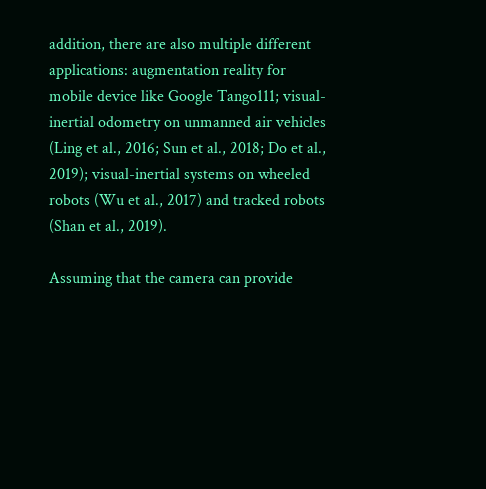addition, there are also multiple different applications: augmentation reality for mobile device like Google Tango111; visual-inertial odometry on unmanned air vehicles (Ling et al., 2016; Sun et al., 2018; Do et al., 2019); visual-inertial systems on wheeled robots (Wu et al., 2017) and tracked robots (Shan et al., 2019).

Assuming that the camera can provide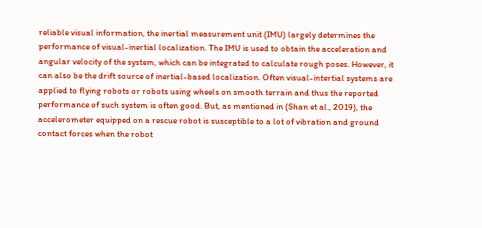reliable visual information, the inertial measurement unit (IMU) largely determines the performance of visual-inertial localization. The IMU is used to obtain the acceleration and angular velocity of the system, which can be integrated to calculate rough poses. However, it can also be the drift source of inertial-based localization. Often visual-intertial systems are applied to flying robots or robots using wheels on smooth terrain and thus the reported performance of such system is often good. But, as mentioned in (Shan et al., 2019), the accelerometer equipped on a rescue robot is susceptible to a lot of vibration and ground contact forces when the robot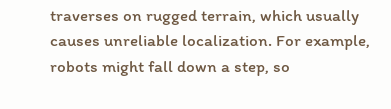traverses on rugged terrain, which usually causes unreliable localization. For example, robots might fall down a step, so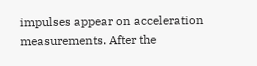impulses appear on acceleration measurements. After the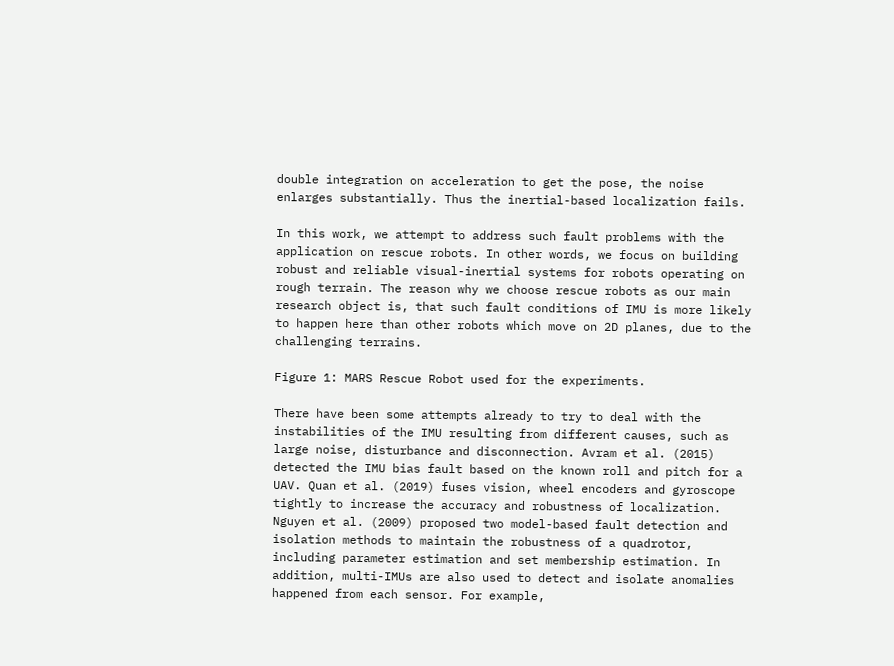double integration on acceleration to get the pose, the noise enlarges substantially. Thus the inertial-based localization fails.

In this work, we attempt to address such fault problems with the application on rescue robots. In other words, we focus on building robust and reliable visual-inertial systems for robots operating on rough terrain. The reason why we choose rescue robots as our main research object is, that such fault conditions of IMU is more likely to happen here than other robots which move on 2D planes, due to the challenging terrains.

Figure 1: MARS Rescue Robot used for the experiments.

There have been some attempts already to try to deal with the instabilities of the IMU resulting from different causes, such as large noise, disturbance and disconnection. Avram et al. (2015) detected the IMU bias fault based on the known roll and pitch for a UAV. Quan et al. (2019) fuses vision, wheel encoders and gyroscope tightly to increase the accuracy and robustness of localization. Nguyen et al. (2009) proposed two model-based fault detection and isolation methods to maintain the robustness of a quadrotor, including parameter estimation and set membership estimation. In addition, multi-IMUs are also used to detect and isolate anomalies happened from each sensor. For example,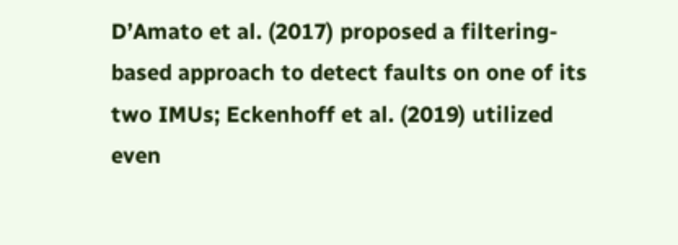D’Amato et al. (2017) proposed a filtering-based approach to detect faults on one of its two IMUs; Eckenhoff et al. (2019) utilized even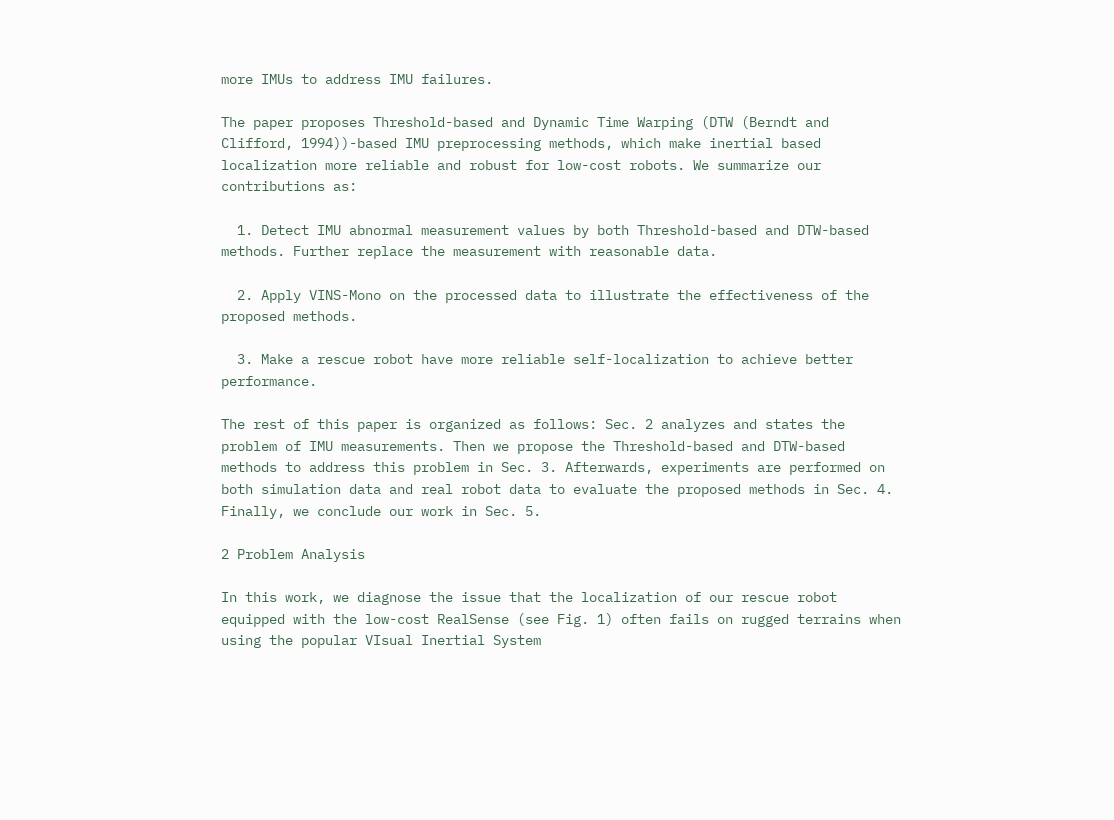more IMUs to address IMU failures.

The paper proposes Threshold-based and Dynamic Time Warping (DTW (Berndt and Clifford, 1994))-based IMU preprocessing methods, which make inertial based localization more reliable and robust for low-cost robots. We summarize our contributions as:

  1. Detect IMU abnormal measurement values by both Threshold-based and DTW-based methods. Further replace the measurement with reasonable data.

  2. Apply VINS-Mono on the processed data to illustrate the effectiveness of the proposed methods.

  3. Make a rescue robot have more reliable self-localization to achieve better performance.

The rest of this paper is organized as follows: Sec. 2 analyzes and states the problem of IMU measurements. Then we propose the Threshold-based and DTW-based methods to address this problem in Sec. 3. Afterwards, experiments are performed on both simulation data and real robot data to evaluate the proposed methods in Sec. 4. Finally, we conclude our work in Sec. 5.

2 Problem Analysis

In this work, we diagnose the issue that the localization of our rescue robot equipped with the low-cost RealSense (see Fig. 1) often fails on rugged terrains when using the popular VIsual Inertial System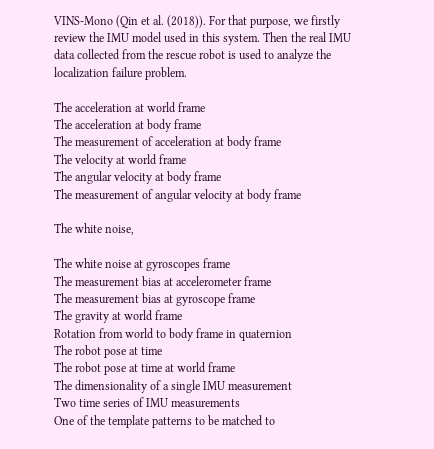VINS-Mono (Qin et al. (2018)). For that purpose, we firstly review the IMU model used in this system. Then the real IMU data collected from the rescue robot is used to analyze the localization failure problem.

The acceleration at world frame
The acceleration at body frame
The measurement of acceleration at body frame
The velocity at world frame
The angular velocity at body frame
The measurement of angular velocity at body frame

The white noise,

The white noise at gyroscopes frame
The measurement bias at accelerometer frame
The measurement bias at gyroscope frame
The gravity at world frame
Rotation from world to body frame in quaternion
The robot pose at time
The robot pose at time at world frame
The dimensionality of a single IMU measurement
Two time series of IMU measurements
One of the template patterns to be matched to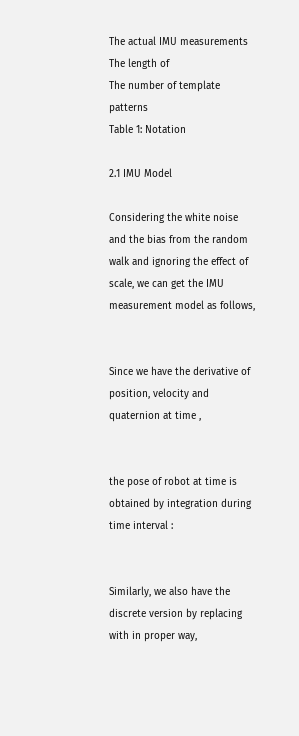The actual IMU measurements
The length of
The number of template patterns
Table 1: Notation

2.1 IMU Model

Considering the white noise and the bias from the random walk and ignoring the effect of scale, we can get the IMU measurement model as follows,


Since we have the derivative of position, velocity and quaternion at time ,


the pose of robot at time is obtained by integration during time interval :


Similarly, we also have the discrete version by replacing with in proper way,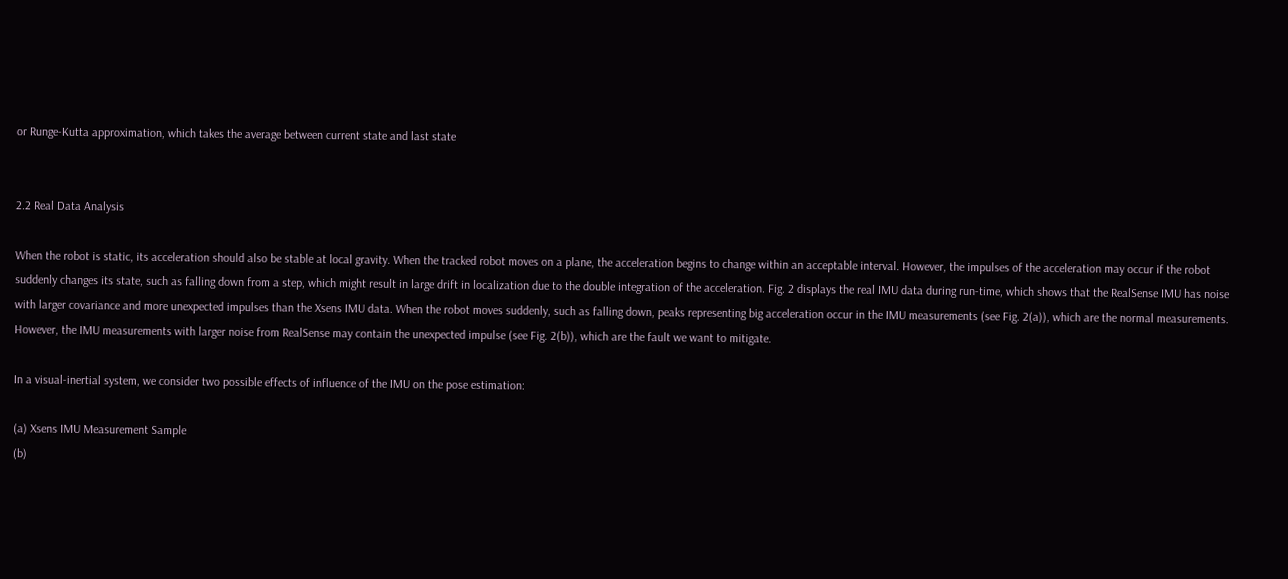or Runge-Kutta approximation, which takes the average between current state and last state


2.2 Real Data Analysis

When the robot is static, its acceleration should also be stable at local gravity. When the tracked robot moves on a plane, the acceleration begins to change within an acceptable interval. However, the impulses of the acceleration may occur if the robot suddenly changes its state, such as falling down from a step, which might result in large drift in localization due to the double integration of the acceleration. Fig. 2 displays the real IMU data during run-time, which shows that the RealSense IMU has noise with larger covariance and more unexpected impulses than the Xsens IMU data. When the robot moves suddenly, such as falling down, peaks representing big acceleration occur in the IMU measurements (see Fig. 2(a)), which are the normal measurements. However, the IMU measurements with larger noise from RealSense may contain the unexpected impulse (see Fig. 2(b)), which are the fault we want to mitigate.

In a visual-inertial system, we consider two possible effects of influence of the IMU on the pose estimation:

(a) Xsens IMU Measurement Sample
(b)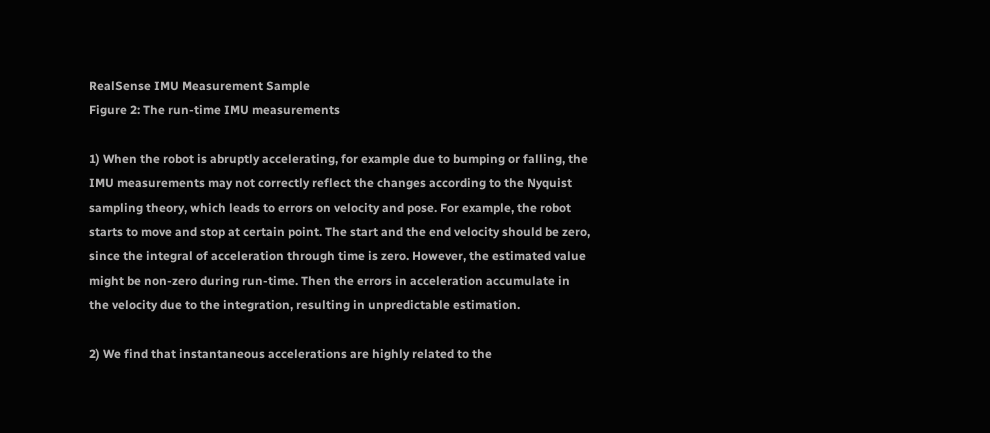RealSense IMU Measurement Sample
Figure 2: The run-time IMU measurements

1) When the robot is abruptly accelerating, for example due to bumping or falling, the IMU measurements may not correctly reflect the changes according to the Nyquist sampling theory, which leads to errors on velocity and pose. For example, the robot starts to move and stop at certain point. The start and the end velocity should be zero, since the integral of acceleration through time is zero. However, the estimated value might be non-zero during run-time. Then the errors in acceleration accumulate in the velocity due to the integration, resulting in unpredictable estimation.

2) We find that instantaneous accelerations are highly related to the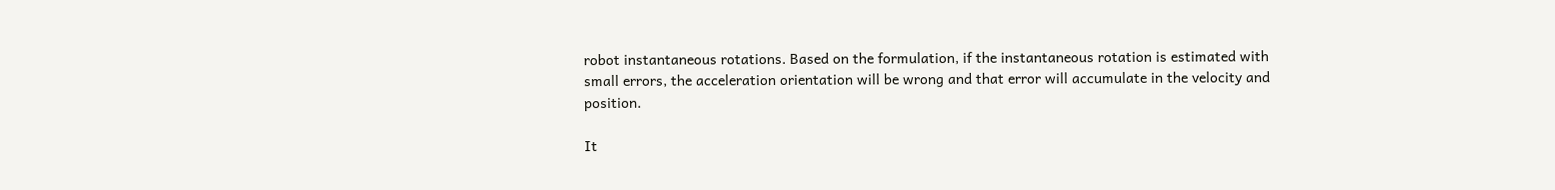robot instantaneous rotations. Based on the formulation, if the instantaneous rotation is estimated with small errors, the acceleration orientation will be wrong and that error will accumulate in the velocity and position.

It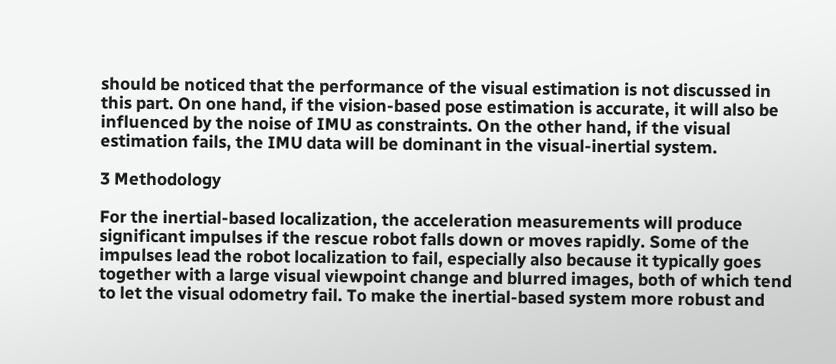should be noticed that the performance of the visual estimation is not discussed in this part. On one hand, if the vision-based pose estimation is accurate, it will also be influenced by the noise of IMU as constraints. On the other hand, if the visual estimation fails, the IMU data will be dominant in the visual-inertial system.

3 Methodology

For the inertial-based localization, the acceleration measurements will produce significant impulses if the rescue robot falls down or moves rapidly. Some of the impulses lead the robot localization to fail, especially also because it typically goes together with a large visual viewpoint change and blurred images, both of which tend to let the visual odometry fail. To make the inertial-based system more robust and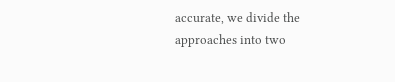accurate, we divide the approaches into two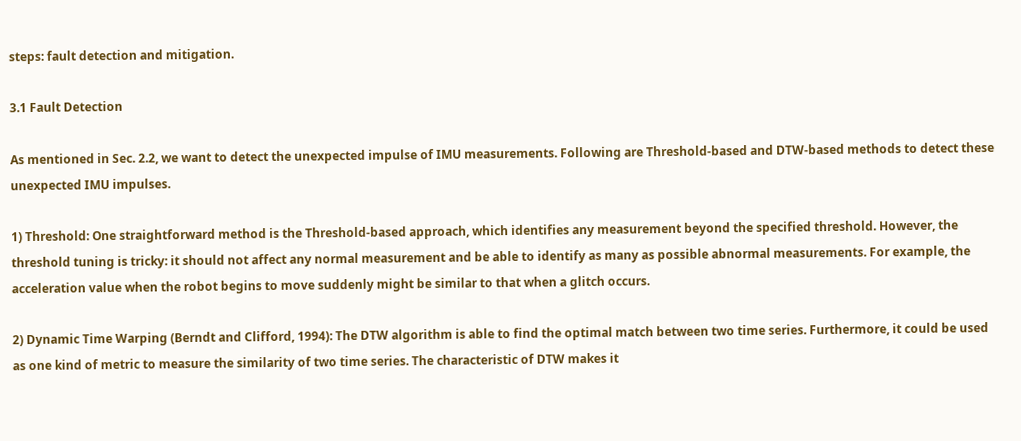steps: fault detection and mitigation.

3.1 Fault Detection

As mentioned in Sec. 2.2, we want to detect the unexpected impulse of IMU measurements. Following are Threshold-based and DTW-based methods to detect these unexpected IMU impulses.

1) Threshold: One straightforward method is the Threshold-based approach, which identifies any measurement beyond the specified threshold. However, the threshold tuning is tricky: it should not affect any normal measurement and be able to identify as many as possible abnormal measurements. For example, the acceleration value when the robot begins to move suddenly might be similar to that when a glitch occurs.

2) Dynamic Time Warping (Berndt and Clifford, 1994): The DTW algorithm is able to find the optimal match between two time series. Furthermore, it could be used as one kind of metric to measure the similarity of two time series. The characteristic of DTW makes it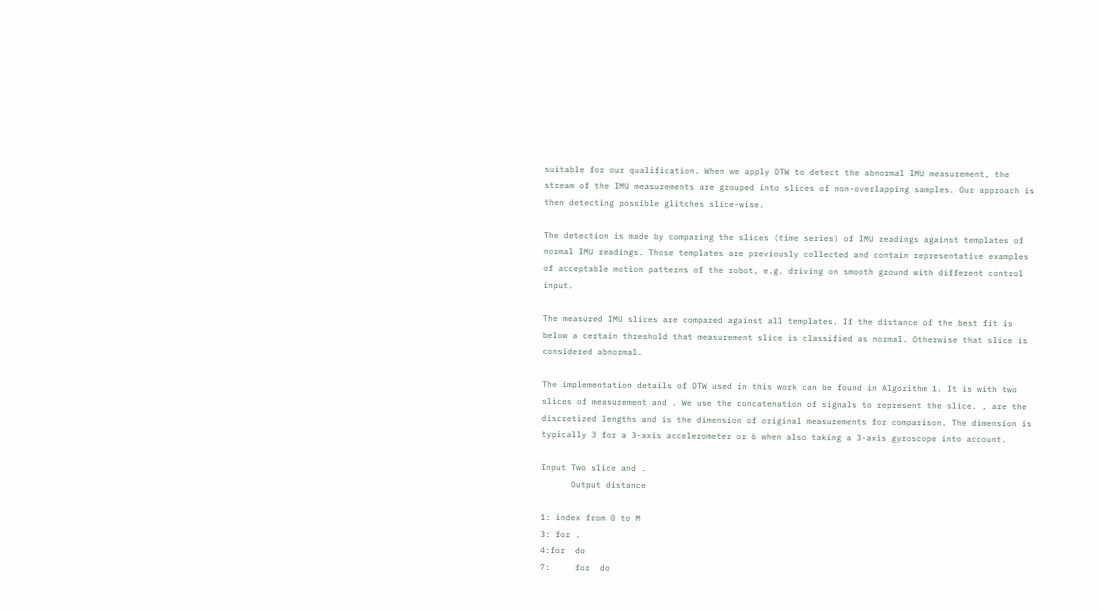suitable for our qualification. When we apply DTW to detect the abnormal IMU measurement, the stream of the IMU measurements are grouped into slices of non-overlapping samples. Our approach is then detecting possible glitches slice-wise.

The detection is made by comparing the slices (time series) of IMU readings against templates of normal IMU readings. Those templates are previously collected and contain representative examples of acceptable motion patterns of the robot, e.g. driving on smooth ground with different control input.

The measured IMU slices are compared against all templates. If the distance of the best fit is below a certain threshold that measurement slice is classified as normal. Otherwise that slice is considered abnormal.

The implementation details of DTW used in this work can be found in Algorithm 1. It is with two slices of measurement and . We use the concatenation of signals to represent the slice. , are the discretized lengths and is the dimension of original measurements for comparison. The dimension is typically 3 for a 3-axis accelerometer or 6 when also taking a 3-axis gyroscope into account.

Input Two slice and .
      Output distance

1: index from 0 to M
3: for .
4:for  do
7:     for  do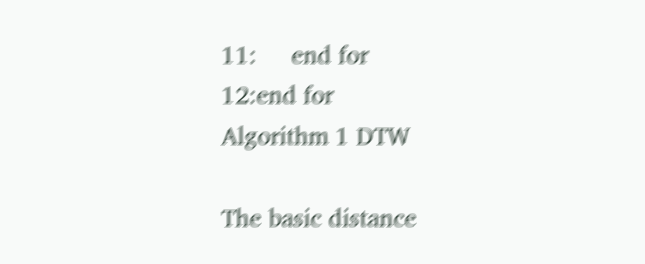11:     end for
12:end for
Algorithm 1 DTW

The basic distance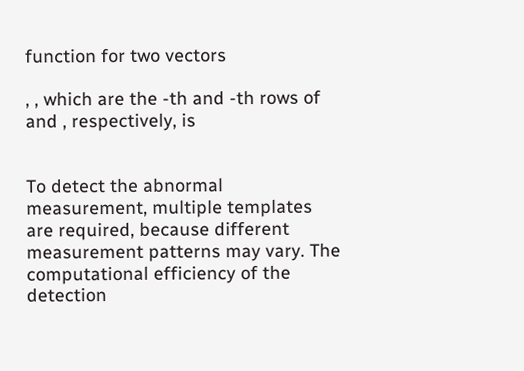function for two vectors

, , which are the -th and -th rows of and , respectively, is


To detect the abnormal measurement, multiple templates are required, because different measurement patterns may vary. The computational efficiency of the detection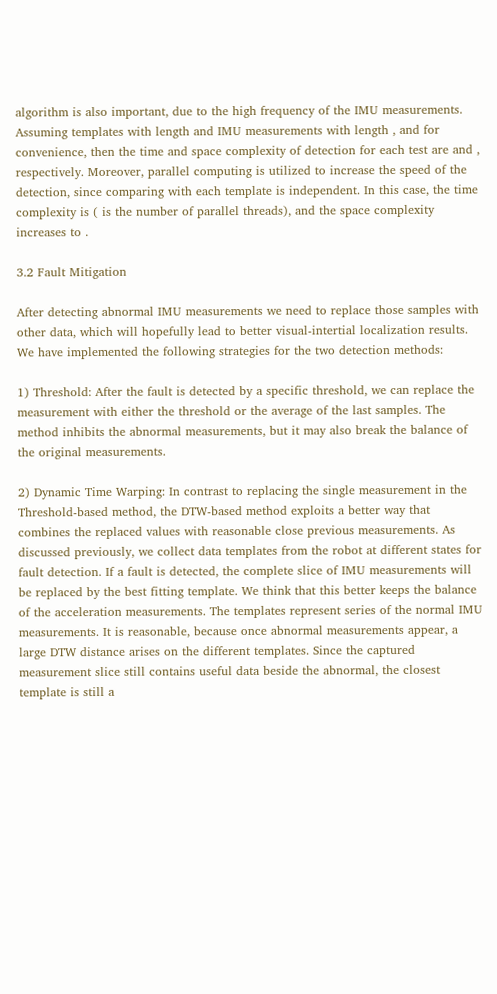algorithm is also important, due to the high frequency of the IMU measurements. Assuming templates with length and IMU measurements with length , and for convenience, then the time and space complexity of detection for each test are and , respectively. Moreover, parallel computing is utilized to increase the speed of the detection, since comparing with each template is independent. In this case, the time complexity is ( is the number of parallel threads), and the space complexity increases to .

3.2 Fault Mitigation

After detecting abnormal IMU measurements we need to replace those samples with other data, which will hopefully lead to better visual-intertial localization results. We have implemented the following strategies for the two detection methods:

1) Threshold: After the fault is detected by a specific threshold, we can replace the measurement with either the threshold or the average of the last samples. The method inhibits the abnormal measurements, but it may also break the balance of the original measurements.

2) Dynamic Time Warping: In contrast to replacing the single measurement in the Threshold-based method, the DTW-based method exploits a better way that combines the replaced values with reasonable close previous measurements. As discussed previously, we collect data templates from the robot at different states for fault detection. If a fault is detected, the complete slice of IMU measurements will be replaced by the best fitting template. We think that this better keeps the balance of the acceleration measurements. The templates represent series of the normal IMU measurements. It is reasonable, because once abnormal measurements appear, a large DTW distance arises on the different templates. Since the captured measurement slice still contains useful data beside the abnormal, the closest template is still a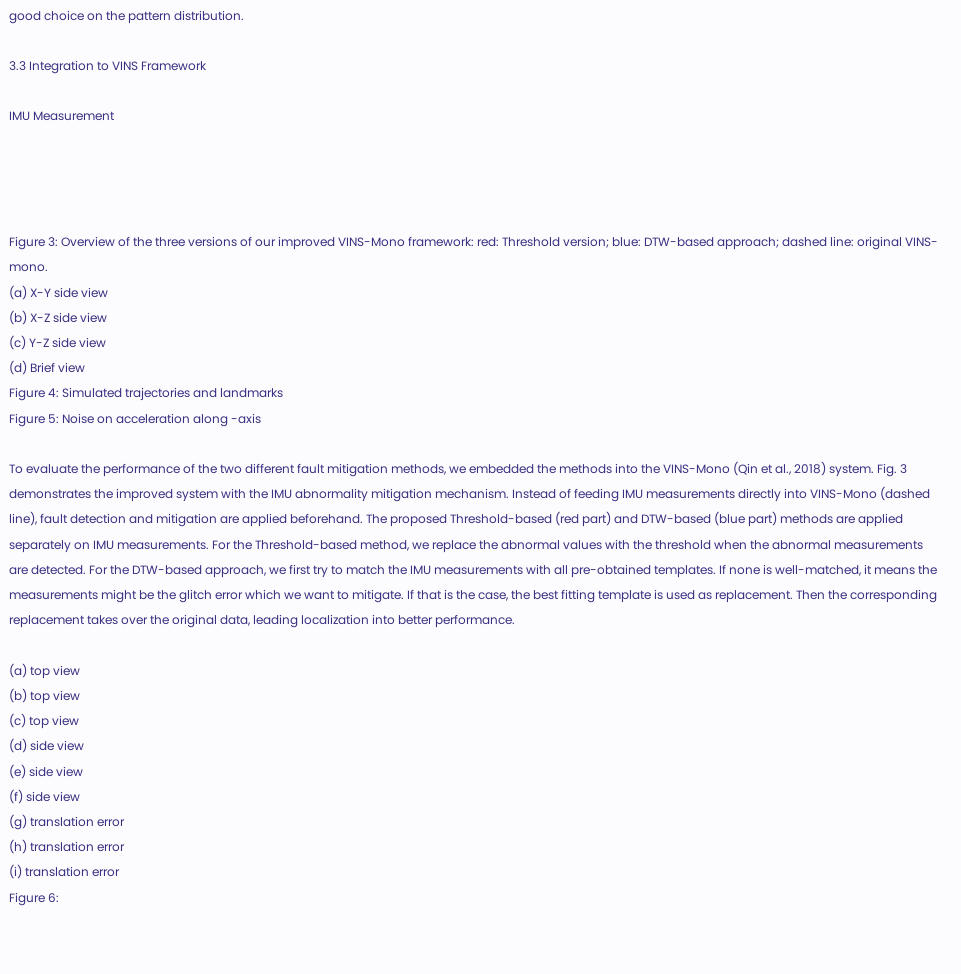good choice on the pattern distribution.

3.3 Integration to VINS Framework

IMU Measurement




Figure 3: Overview of the three versions of our improved VINS-Mono framework: red: Threshold version; blue: DTW-based approach; dashed line: original VINS-mono.
(a) X-Y side view
(b) X-Z side view
(c) Y-Z side view
(d) Brief view
Figure 4: Simulated trajectories and landmarks
Figure 5: Noise on acceleration along -axis

To evaluate the performance of the two different fault mitigation methods, we embedded the methods into the VINS-Mono (Qin et al., 2018) system. Fig. 3 demonstrates the improved system with the IMU abnormality mitigation mechanism. Instead of feeding IMU measurements directly into VINS-Mono (dashed line), fault detection and mitigation are applied beforehand. The proposed Threshold-based (red part) and DTW-based (blue part) methods are applied separately on IMU measurements. For the Threshold-based method, we replace the abnormal values with the threshold when the abnormal measurements are detected. For the DTW-based approach, we first try to match the IMU measurements with all pre-obtained templates. If none is well-matched, it means the measurements might be the glitch error which we want to mitigate. If that is the case, the best fitting template is used as replacement. Then the corresponding replacement takes over the original data, leading localization into better performance.

(a) top view
(b) top view
(c) top view
(d) side view
(e) side view
(f) side view
(g) translation error
(h) translation error
(i) translation error
Figure 6: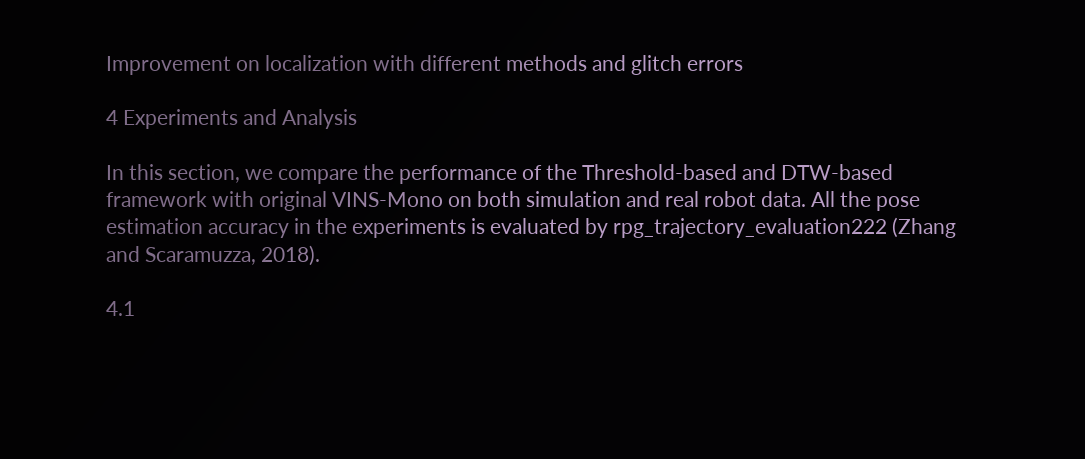Improvement on localization with different methods and glitch errors

4 Experiments and Analysis

In this section, we compare the performance of the Threshold-based and DTW-based framework with original VINS-Mono on both simulation and real robot data. All the pose estimation accuracy in the experiments is evaluated by rpg_trajectory_evaluation222 (Zhang and Scaramuzza, 2018).

4.1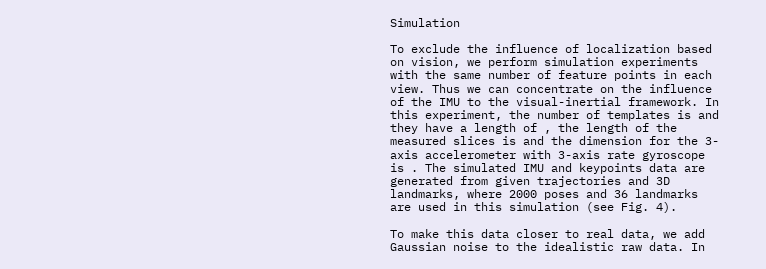Simulation

To exclude the influence of localization based on vision, we perform simulation experiments with the same number of feature points in each view. Thus we can concentrate on the influence of the IMU to the visual-inertial framework. In this experiment, the number of templates is and they have a length of , the length of the measured slices is and the dimension for the 3-axis accelerometer with 3-axis rate gyroscope is . The simulated IMU and keypoints data are generated from given trajectories and 3D landmarks, where 2000 poses and 36 landmarks are used in this simulation (see Fig. 4).

To make this data closer to real data, we add Gaussian noise to the idealistic raw data. In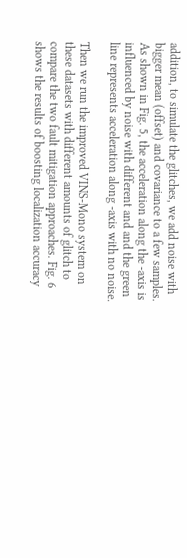addition, to simulate the glitches, we add noise with bigger mean (offset) and covariance to a few samples. As shown in Fig. 5, the acceleration along the -axis is influenced by noise with different and and the green line represents acceleration along -axis with no noise.

Then we run the improved VINS-Mono system on these datasets with different amounts of glitch to compare the two fault mitigation approaches. Fig. 6 shows the results of boosting localization accuracy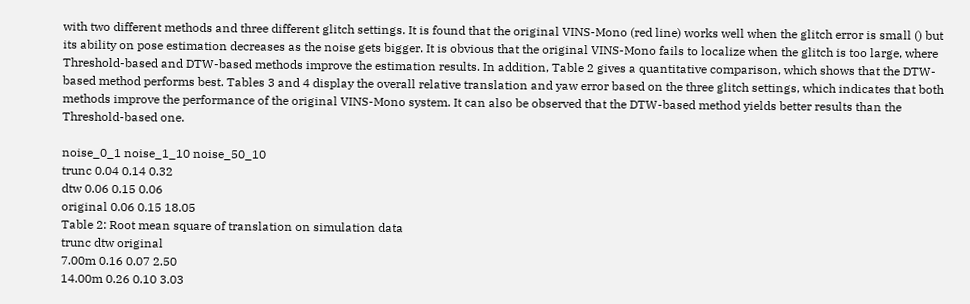with two different methods and three different glitch settings. It is found that the original VINS-Mono (red line) works well when the glitch error is small () but its ability on pose estimation decreases as the noise gets bigger. It is obvious that the original VINS-Mono fails to localize when the glitch is too large, where Threshold-based and DTW-based methods improve the estimation results. In addition, Table 2 gives a quantitative comparison, which shows that the DTW-based method performs best. Tables 3 and 4 display the overall relative translation and yaw error based on the three glitch settings, which indicates that both methods improve the performance of the original VINS-Mono system. It can also be observed that the DTW-based method yields better results than the Threshold-based one.

noise_0_1 noise_1_10 noise_50_10
trunc 0.04 0.14 0.32
dtw 0.06 0.15 0.06
original 0.06 0.15 18.05
Table 2: Root mean square of translation on simulation data
trunc dtw original
7.00m 0.16 0.07 2.50
14.00m 0.26 0.10 3.03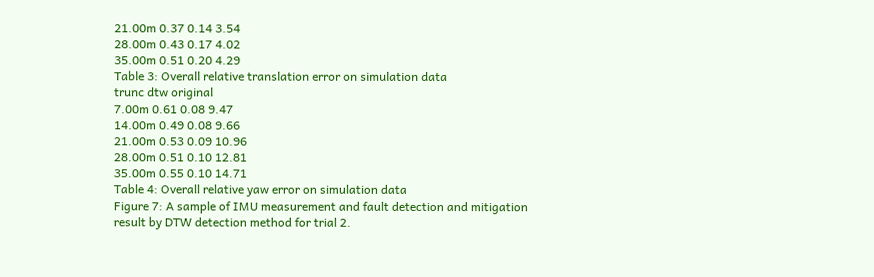21.00m 0.37 0.14 3.54
28.00m 0.43 0.17 4.02
35.00m 0.51 0.20 4.29
Table 3: Overall relative translation error on simulation data
trunc dtw original
7.00m 0.61 0.08 9.47
14.00m 0.49 0.08 9.66
21.00m 0.53 0.09 10.96
28.00m 0.51 0.10 12.81
35.00m 0.55 0.10 14.71
Table 4: Overall relative yaw error on simulation data
Figure 7: A sample of IMU measurement and fault detection and mitigation result by DTW detection method for trial 2.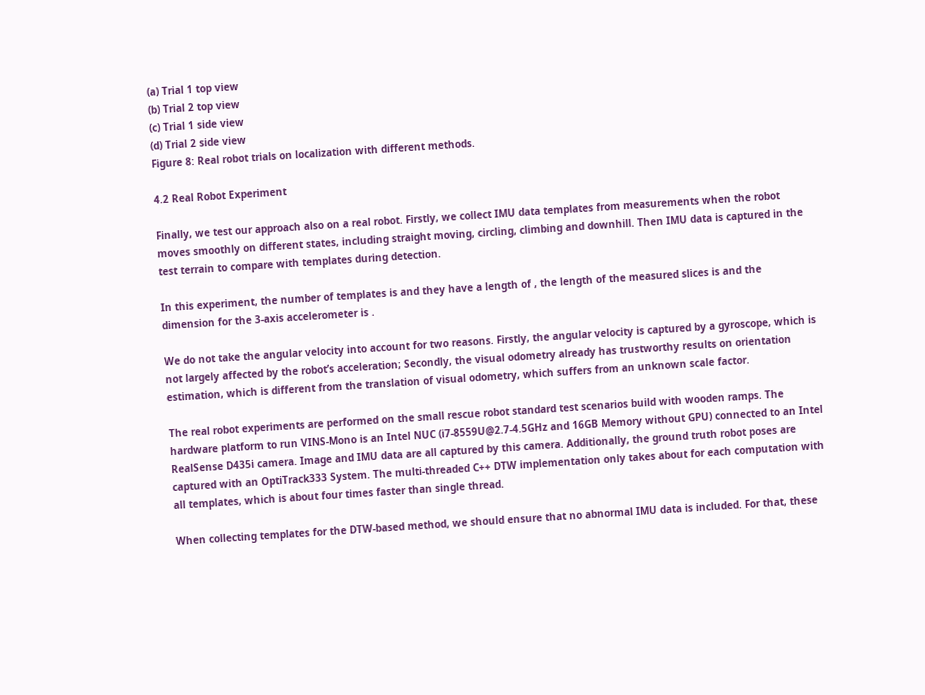(a) Trial 1 top view
(b) Trial 2 top view
(c) Trial 1 side view
(d) Trial 2 side view
Figure 8: Real robot trials on localization with different methods.

4.2 Real Robot Experiment

Finally, we test our approach also on a real robot. Firstly, we collect IMU data templates from measurements when the robot moves smoothly on different states, including straight moving, circling, climbing and downhill. Then IMU data is captured in the test terrain to compare with templates during detection.

In this experiment, the number of templates is and they have a length of , the length of the measured slices is and the dimension for the 3-axis accelerometer is .

We do not take the angular velocity into account for two reasons. Firstly, the angular velocity is captured by a gyroscope, which is not largely affected by the robot’s acceleration; Secondly, the visual odometry already has trustworthy results on orientation estimation, which is different from the translation of visual odometry, which suffers from an unknown scale factor.

The real robot experiments are performed on the small rescue robot standard test scenarios build with wooden ramps. The hardware platform to run VINS-Mono is an Intel NUC (i7-8559U@2.7-4.5GHz and 16GB Memory without GPU) connected to an Intel RealSense D435i camera. Image and IMU data are all captured by this camera. Additionally, the ground truth robot poses are captured with an OptiTrack333 System. The multi-threaded C++ DTW implementation only takes about for each computation with all templates, which is about four times faster than single thread.

When collecting templates for the DTW-based method, we should ensure that no abnormal IMU data is included. For that, these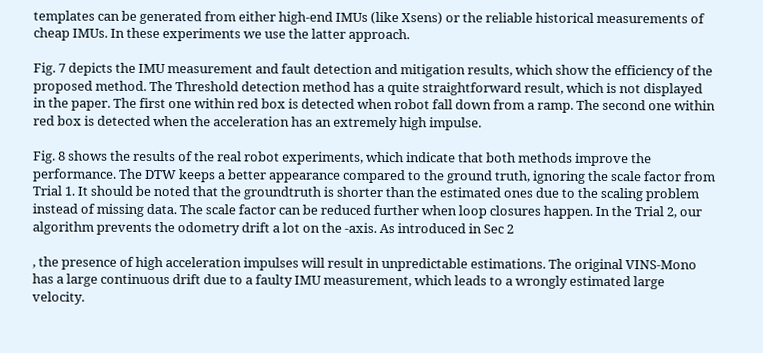templates can be generated from either high-end IMUs (like Xsens) or the reliable historical measurements of cheap IMUs. In these experiments we use the latter approach.

Fig. 7 depicts the IMU measurement and fault detection and mitigation results, which show the efficiency of the proposed method. The Threshold detection method has a quite straightforward result, which is not displayed in the paper. The first one within red box is detected when robot fall down from a ramp. The second one within red box is detected when the acceleration has an extremely high impulse.

Fig. 8 shows the results of the real robot experiments, which indicate that both methods improve the performance. The DTW keeps a better appearance compared to the ground truth, ignoring the scale factor from Trial 1. It should be noted that the groundtruth is shorter than the estimated ones due to the scaling problem instead of missing data. The scale factor can be reduced further when loop closures happen. In the Trial 2, our algorithm prevents the odometry drift a lot on the -axis. As introduced in Sec 2

, the presence of high acceleration impulses will result in unpredictable estimations. The original VINS-Mono has a large continuous drift due to a faulty IMU measurement, which leads to a wrongly estimated large velocity.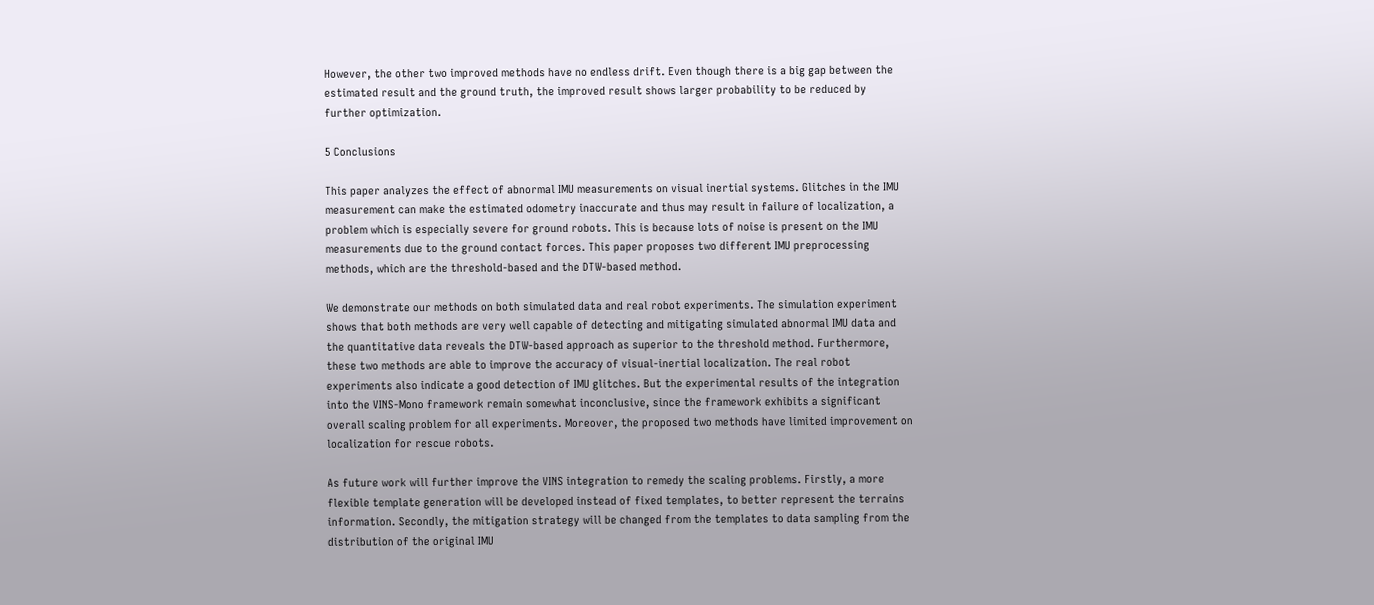However, the other two improved methods have no endless drift. Even though there is a big gap between the estimated result and the ground truth, the improved result shows larger probability to be reduced by further optimization.

5 Conclusions

This paper analyzes the effect of abnormal IMU measurements on visual inertial systems. Glitches in the IMU measurement can make the estimated odometry inaccurate and thus may result in failure of localization, a problem which is especially severe for ground robots. This is because lots of noise is present on the IMU measurements due to the ground contact forces. This paper proposes two different IMU preprocessing methods, which are the threshold-based and the DTW-based method.

We demonstrate our methods on both simulated data and real robot experiments. The simulation experiment shows that both methods are very well capable of detecting and mitigating simulated abnormal IMU data and the quantitative data reveals the DTW-based approach as superior to the threshold method. Furthermore, these two methods are able to improve the accuracy of visual-inertial localization. The real robot experiments also indicate a good detection of IMU glitches. But the experimental results of the integration into the VINS-Mono framework remain somewhat inconclusive, since the framework exhibits a significant overall scaling problem for all experiments. Moreover, the proposed two methods have limited improvement on localization for rescue robots.

As future work will further improve the VINS integration to remedy the scaling problems. Firstly, a more flexible template generation will be developed instead of fixed templates, to better represent the terrains information. Secondly, the mitigation strategy will be changed from the templates to data sampling from the distribution of the original IMU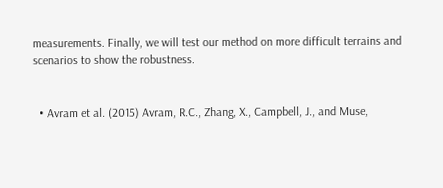measurements. Finally, we will test our method on more difficult terrains and scenarios to show the robustness.


  • Avram et al. (2015) Avram, R.C., Zhang, X., Campbell, J., and Muse,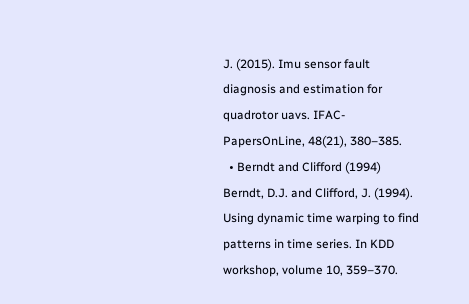J. (2015). Imu sensor fault diagnosis and estimation for quadrotor uavs. IFAC-PapersOnLine, 48(21), 380–385.
  • Berndt and Clifford (1994) Berndt, D.J. and Clifford, J. (1994). Using dynamic time warping to find patterns in time series. In KDD workshop, volume 10, 359–370.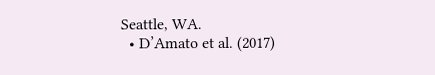Seattle, WA.
  • D’Amato et al. (2017)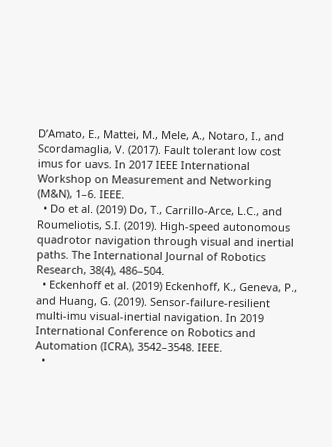D’Amato, E., Mattei, M., Mele, A., Notaro, I., and Scordamaglia, V. (2017). Fault tolerant low cost imus for uavs. In 2017 IEEE International Workshop on Measurement and Networking (M&N), 1–6. IEEE.
  • Do et al. (2019) Do, T., Carrillo-Arce, L.C., and Roumeliotis, S.I. (2019). High-speed autonomous quadrotor navigation through visual and inertial paths. The International Journal of Robotics Research, 38(4), 486–504.
  • Eckenhoff et al. (2019) Eckenhoff, K., Geneva, P., and Huang, G. (2019). Sensor-failure-resilient multi-imu visual-inertial navigation. In 2019 International Conference on Robotics and Automation (ICRA), 3542–3548. IEEE.
  •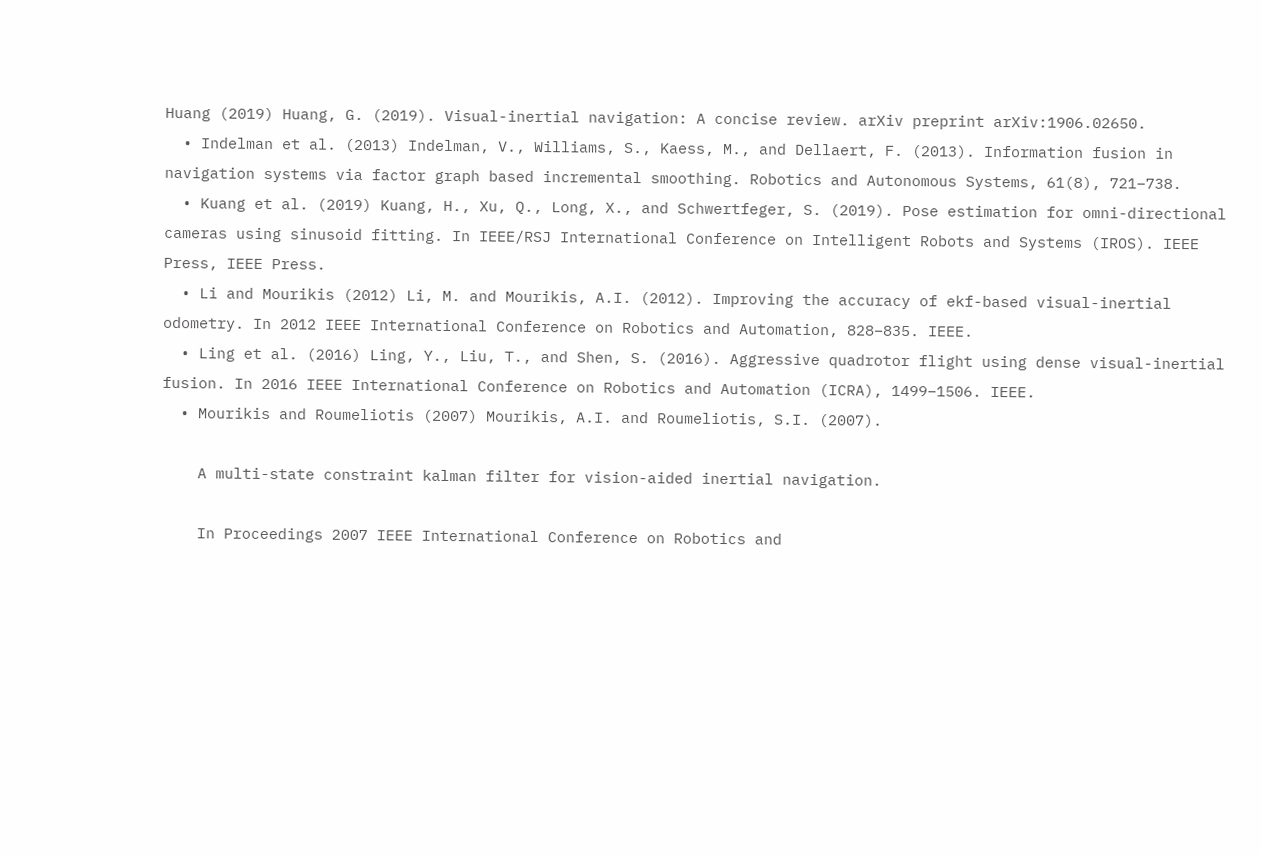Huang (2019) Huang, G. (2019). Visual-inertial navigation: A concise review. arXiv preprint arXiv:1906.02650.
  • Indelman et al. (2013) Indelman, V., Williams, S., Kaess, M., and Dellaert, F. (2013). Information fusion in navigation systems via factor graph based incremental smoothing. Robotics and Autonomous Systems, 61(8), 721–738.
  • Kuang et al. (2019) Kuang, H., Xu, Q., Long, X., and Schwertfeger, S. (2019). Pose estimation for omni-directional cameras using sinusoid fitting. In IEEE/RSJ International Conference on Intelligent Robots and Systems (IROS). IEEE Press, IEEE Press.
  • Li and Mourikis (2012) Li, M. and Mourikis, A.I. (2012). Improving the accuracy of ekf-based visual-inertial odometry. In 2012 IEEE International Conference on Robotics and Automation, 828–835. IEEE.
  • Ling et al. (2016) Ling, Y., Liu, T., and Shen, S. (2016). Aggressive quadrotor flight using dense visual-inertial fusion. In 2016 IEEE International Conference on Robotics and Automation (ICRA), 1499–1506. IEEE.
  • Mourikis and Roumeliotis (2007) Mourikis, A.I. and Roumeliotis, S.I. (2007).

    A multi-state constraint kalman filter for vision-aided inertial navigation.

    In Proceedings 2007 IEEE International Conference on Robotics and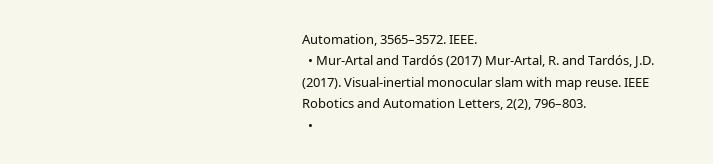Automation, 3565–3572. IEEE.
  • Mur-Artal and Tardós (2017) Mur-Artal, R. and Tardós, J.D. (2017). Visual-inertial monocular slam with map reuse. IEEE Robotics and Automation Letters, 2(2), 796–803.
  •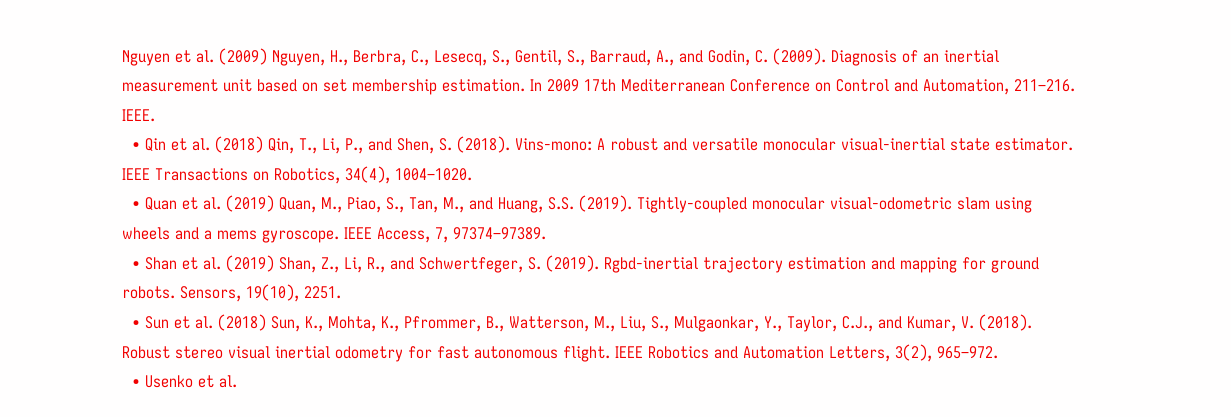Nguyen et al. (2009) Nguyen, H., Berbra, C., Lesecq, S., Gentil, S., Barraud, A., and Godin, C. (2009). Diagnosis of an inertial measurement unit based on set membership estimation. In 2009 17th Mediterranean Conference on Control and Automation, 211–216. IEEE.
  • Qin et al. (2018) Qin, T., Li, P., and Shen, S. (2018). Vins-mono: A robust and versatile monocular visual-inertial state estimator. IEEE Transactions on Robotics, 34(4), 1004–1020.
  • Quan et al. (2019) Quan, M., Piao, S., Tan, M., and Huang, S.S. (2019). Tightly-coupled monocular visual-odometric slam using wheels and a mems gyroscope. IEEE Access, 7, 97374–97389.
  • Shan et al. (2019) Shan, Z., Li, R., and Schwertfeger, S. (2019). Rgbd-inertial trajectory estimation and mapping for ground robots. Sensors, 19(10), 2251.
  • Sun et al. (2018) Sun, K., Mohta, K., Pfrommer, B., Watterson, M., Liu, S., Mulgaonkar, Y., Taylor, C.J., and Kumar, V. (2018). Robust stereo visual inertial odometry for fast autonomous flight. IEEE Robotics and Automation Letters, 3(2), 965–972.
  • Usenko et al.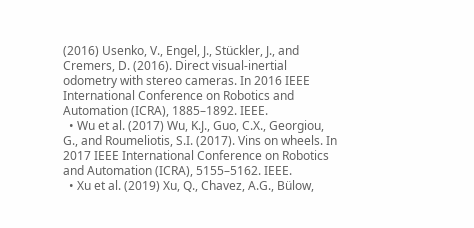(2016) Usenko, V., Engel, J., Stückler, J., and Cremers, D. (2016). Direct visual-inertial odometry with stereo cameras. In 2016 IEEE International Conference on Robotics and Automation (ICRA), 1885–1892. IEEE.
  • Wu et al. (2017) Wu, K.J., Guo, C.X., Georgiou, G., and Roumeliotis, S.I. (2017). Vins on wheels. In 2017 IEEE International Conference on Robotics and Automation (ICRA), 5155–5162. IEEE.
  • Xu et al. (2019) Xu, Q., Chavez, A.G., Bülow,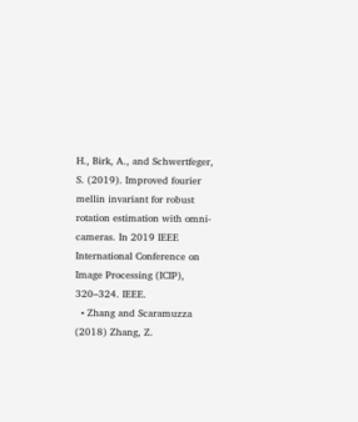H., Birk, A., and Schwertfeger, S. (2019). Improved fourier mellin invariant for robust rotation estimation with omni-cameras. In 2019 IEEE International Conference on Image Processing (ICIP), 320–324. IEEE.
  • Zhang and Scaramuzza (2018) Zhang, Z.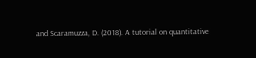and Scaramuzza, D. (2018). A tutorial on quantitative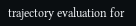trajectory evaluation for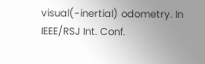visual(-inertial) odometry. In IEEE/RSJ Int. Conf.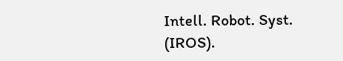Intell. Robot. Syst. (IROS).